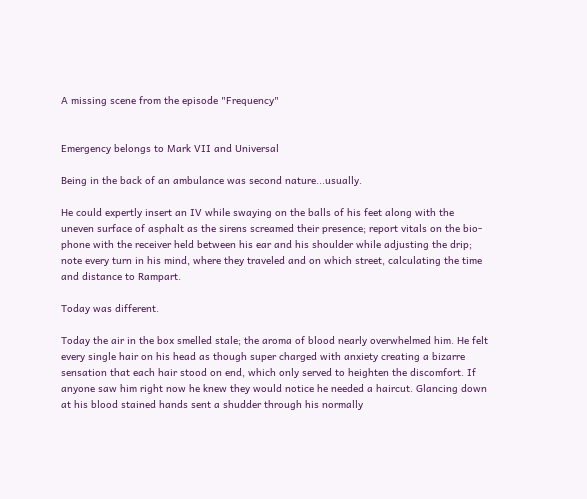A missing scene from the episode "Frequency"


Emergency belongs to Mark VII and Universal

Being in the back of an ambulance was second nature...usually.

He could expertly insert an IV while swaying on the balls of his feet along with the uneven surface of asphalt as the sirens screamed their presence; report vitals on the bio-phone with the receiver held between his ear and his shoulder while adjusting the drip; note every turn in his mind, where they traveled and on which street, calculating the time and distance to Rampart.

Today was different.

Today the air in the box smelled stale; the aroma of blood nearly overwhelmed him. He felt every single hair on his head as though super charged with anxiety creating a bizarre sensation that each hair stood on end, which only served to heighten the discomfort. If anyone saw him right now he knew they would notice he needed a haircut. Glancing down at his blood stained hands sent a shudder through his normally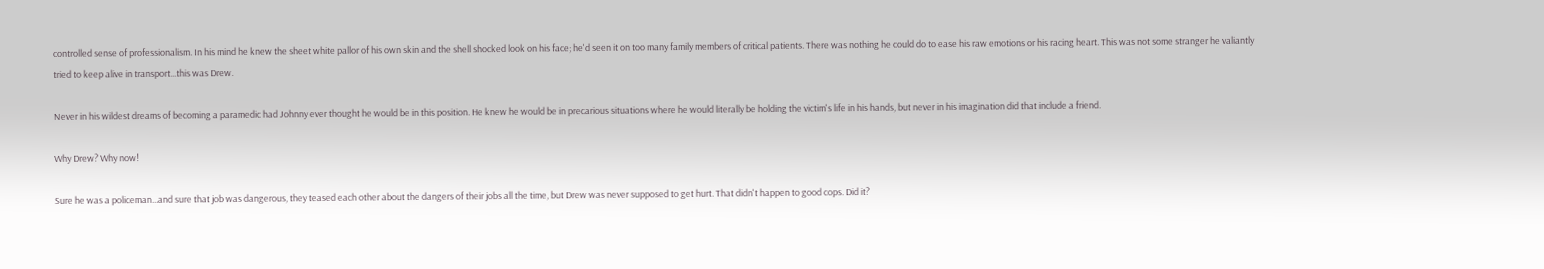controlled sense of professionalism. In his mind he knew the sheet white pallor of his own skin and the shell shocked look on his face; he'd seen it on too many family members of critical patients. There was nothing he could do to ease his raw emotions or his racing heart. This was not some stranger he valiantly tried to keep alive in transport...this was Drew.

Never in his wildest dreams of becoming a paramedic had Johnny ever thought he would be in this position. He knew he would be in precarious situations where he would literally be holding the victim's life in his hands, but never in his imagination did that include a friend.

Why Drew? Why now!

Sure he was a policeman...and sure that job was dangerous, they teased each other about the dangers of their jobs all the time, but Drew was never supposed to get hurt. That didn't happen to good cops. Did it?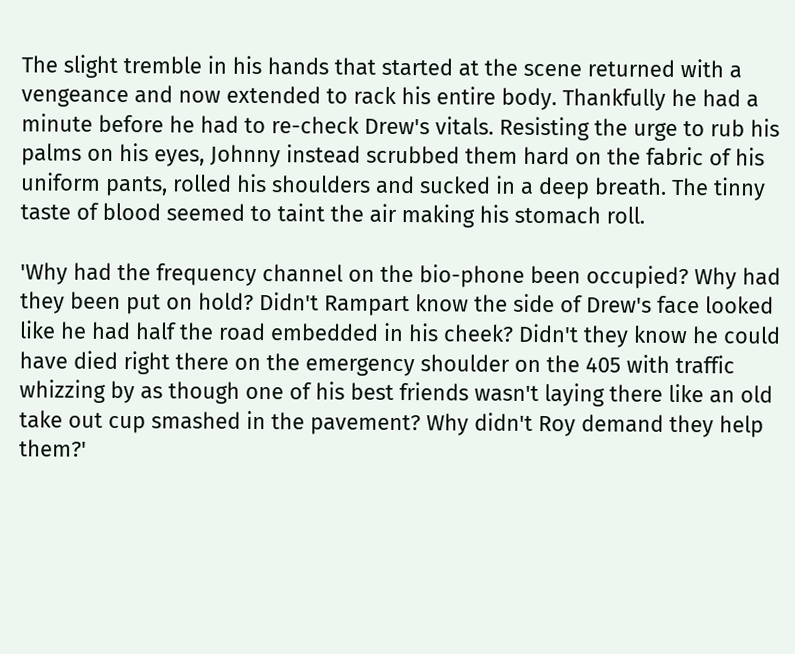The slight tremble in his hands that started at the scene returned with a vengeance and now extended to rack his entire body. Thankfully he had a minute before he had to re-check Drew's vitals. Resisting the urge to rub his palms on his eyes, Johnny instead scrubbed them hard on the fabric of his uniform pants, rolled his shoulders and sucked in a deep breath. The tinny taste of blood seemed to taint the air making his stomach roll.

'Why had the frequency channel on the bio-phone been occupied? Why had they been put on hold? Didn't Rampart know the side of Drew's face looked like he had half the road embedded in his cheek? Didn't they know he could have died right there on the emergency shoulder on the 405 with traffic whizzing by as though one of his best friends wasn't laying there like an old take out cup smashed in the pavement? Why didn't Roy demand they help them?'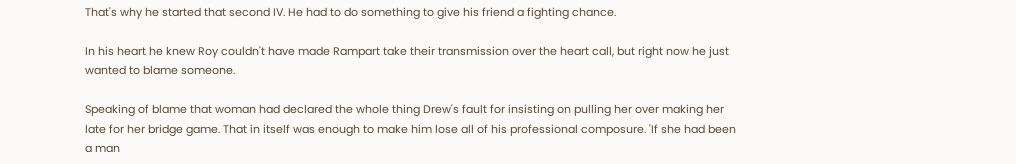That's why he started that second IV. He had to do something to give his friend a fighting chance.

In his heart he knew Roy couldn't have made Rampart take their transmission over the heart call, but right now he just wanted to blame someone.

Speaking of blame that woman had declared the whole thing Drew's fault for insisting on pulling her over making her late for her bridge game. That in itself was enough to make him lose all of his professional composure. 'If she had been a man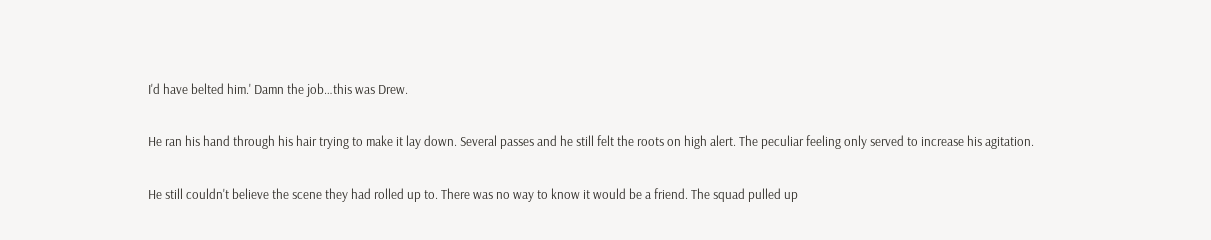I'd have belted him.' Damn the job…this was Drew.

He ran his hand through his hair trying to make it lay down. Several passes and he still felt the roots on high alert. The peculiar feeling only served to increase his agitation.

He still couldn't believe the scene they had rolled up to. There was no way to know it would be a friend. The squad pulled up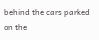behind the cars parked on the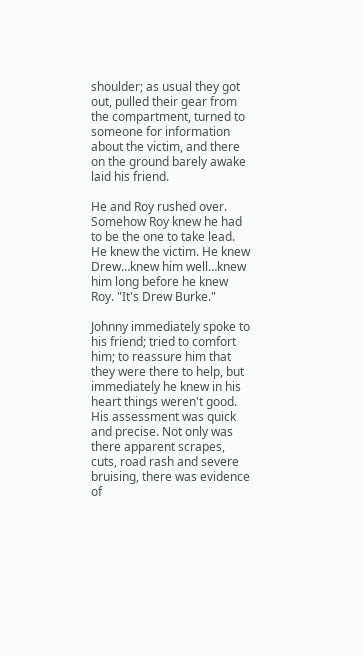shoulder; as usual they got out, pulled their gear from the compartment, turned to someone for information about the victim, and there on the ground barely awake laid his friend.

He and Roy rushed over. Somehow Roy knew he had to be the one to take lead. He knew the victim. He knew Drew…knew him well…knew him long before he knew Roy. "It's Drew Burke."

Johnny immediately spoke to his friend; tried to comfort him; to reassure him that they were there to help, but immediately he knew in his heart things weren't good. His assessment was quick and precise. Not only was there apparent scrapes, cuts, road rash and severe bruising, there was evidence of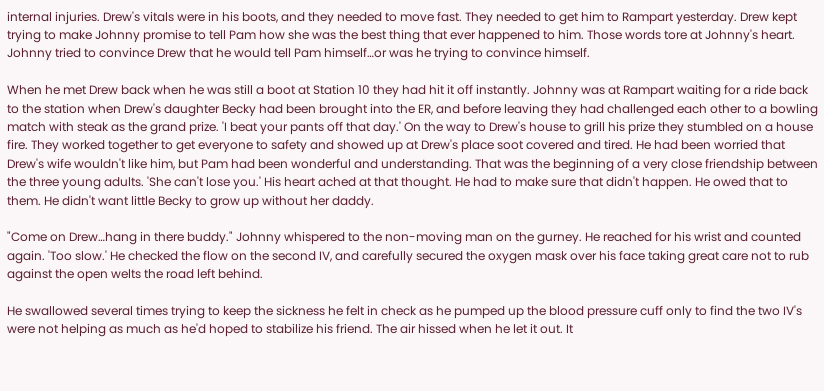internal injuries. Drew's vitals were in his boots, and they needed to move fast. They needed to get him to Rampart yesterday. Drew kept trying to make Johnny promise to tell Pam how she was the best thing that ever happened to him. Those words tore at Johnny's heart. Johnny tried to convince Drew that he would tell Pam himself…or was he trying to convince himself.

When he met Drew back when he was still a boot at Station 10 they had hit it off instantly. Johnny was at Rampart waiting for a ride back to the station when Drew's daughter Becky had been brought into the ER, and before leaving they had challenged each other to a bowling match with steak as the grand prize. 'I beat your pants off that day.' On the way to Drew's house to grill his prize they stumbled on a house fire. They worked together to get everyone to safety and showed up at Drew's place soot covered and tired. He had been worried that Drew's wife wouldn't like him, but Pam had been wonderful and understanding. That was the beginning of a very close friendship between the three young adults. 'She can't lose you.' His heart ached at that thought. He had to make sure that didn't happen. He owed that to them. He didn't want little Becky to grow up without her daddy.

"Come on Drew…hang in there buddy." Johnny whispered to the non-moving man on the gurney. He reached for his wrist and counted again. 'Too slow.' He checked the flow on the second IV, and carefully secured the oxygen mask over his face taking great care not to rub against the open welts the road left behind.

He swallowed several times trying to keep the sickness he felt in check as he pumped up the blood pressure cuff only to find the two IV's were not helping as much as he'd hoped to stabilize his friend. The air hissed when he let it out. It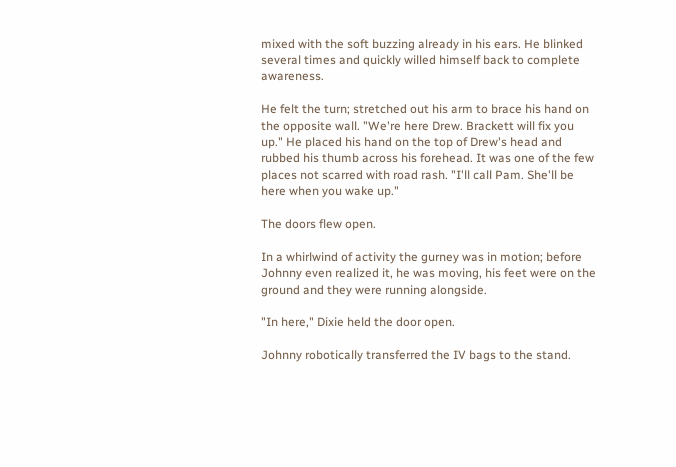mixed with the soft buzzing already in his ears. He blinked several times and quickly willed himself back to complete awareness.

He felt the turn; stretched out his arm to brace his hand on the opposite wall. "We're here Drew. Brackett will fix you up." He placed his hand on the top of Drew's head and rubbed his thumb across his forehead. It was one of the few places not scarred with road rash. "I'll call Pam. She'll be here when you wake up."

The doors flew open.

In a whirlwind of activity the gurney was in motion; before Johnny even realized it, he was moving, his feet were on the ground and they were running alongside.

"In here," Dixie held the door open.

Johnny robotically transferred the IV bags to the stand.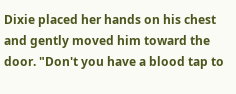Dixie placed her hands on his chest and gently moved him toward the door. "Don't you have a blood tap to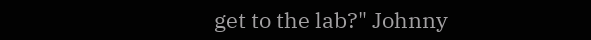get to the lab?" Johnny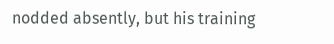nodded absently, but his training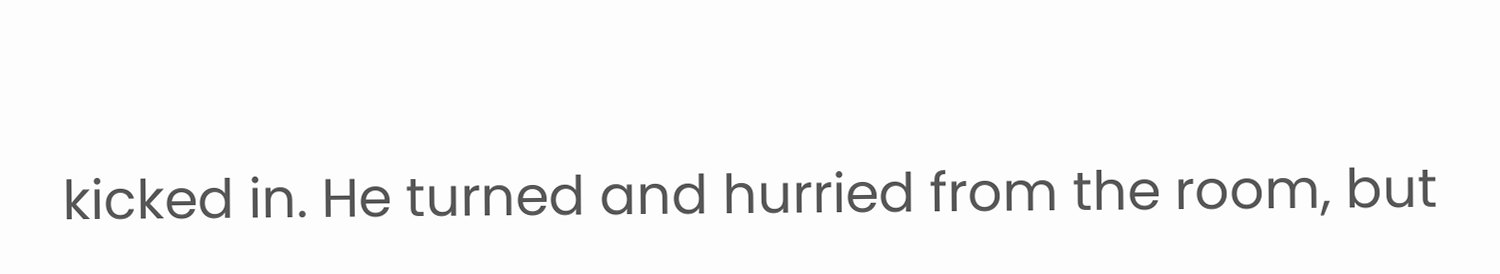kicked in. He turned and hurried from the room, but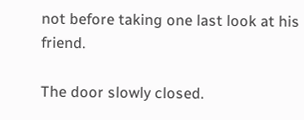not before taking one last look at his friend.

The door slowly closed.